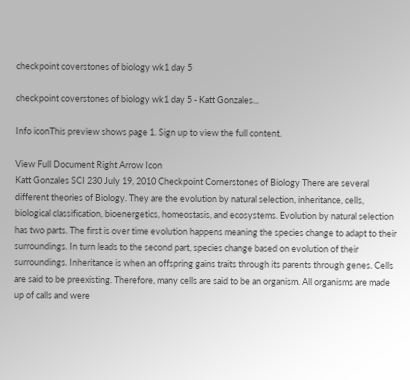checkpoint coverstones of biology wk1 day 5

checkpoint coverstones of biology wk1 day 5 - Katt Gonzales...

Info iconThis preview shows page 1. Sign up to view the full content.

View Full Document Right Arrow Icon
Katt Gonzales SCI 230 July 19, 2010 Checkpoint Cornerstones of Biology There are several different theories of Biology. They are the evolution by natural selection, inheritance, cells, biological classification, bioenergetics, homeostasis, and ecosystems. Evolution by natural selection has two parts. The first is over time evolution happens meaning the species change to adapt to their surroundings. In turn leads to the second part, species change based on evolution of their surroundings. Inheritance is when an offspring gains traits through its parents through genes. Cells are said to be preexisting. Therefore, many cells are said to be an organism. All organisms are made up of calls and were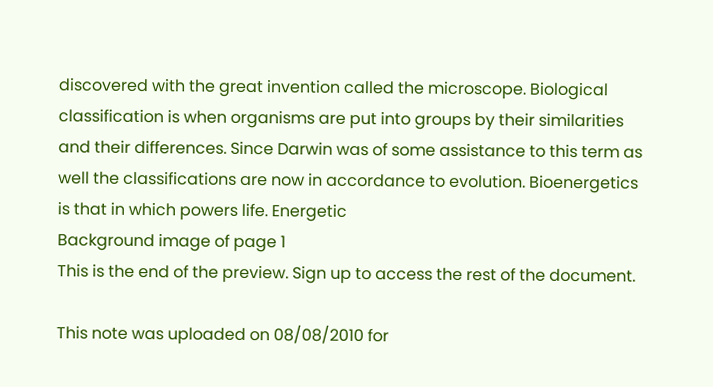discovered with the great invention called the microscope. Biological classification is when organisms are put into groups by their similarities and their differences. Since Darwin was of some assistance to this term as well the classifications are now in accordance to evolution. Bioenergetics is that in which powers life. Energetic
Background image of page 1
This is the end of the preview. Sign up to access the rest of the document.

This note was uploaded on 08/08/2010 for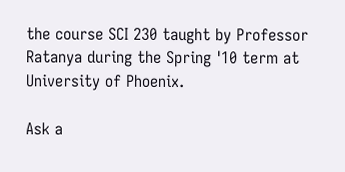the course SCI 230 taught by Professor Ratanya during the Spring '10 term at University of Phoenix.

Ask a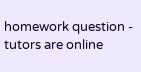homework question - tutors are online